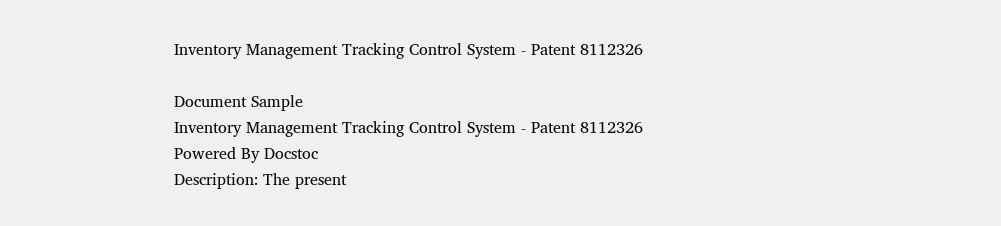Inventory Management Tracking Control System - Patent 8112326

Document Sample
Inventory Management Tracking Control System - Patent 8112326 Powered By Docstoc
Description: The present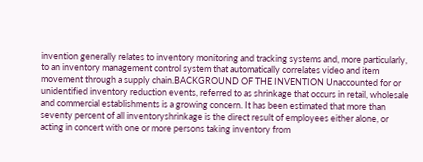invention generally relates to inventory monitoring and tracking systems and, more particularly, to an inventory management control system that automatically correlates video and item movement through a supply chain.BACKGROUND OF THE INVENTION Unaccounted for or unidentified inventory reduction events, referred to as shrinkage that occurs in retail, wholesale and commercial establishments is a growing concern. It has been estimated that more than seventy percent of all inventoryshrinkage is the direct result of employees either alone, or acting in concert with one or more persons taking inventory from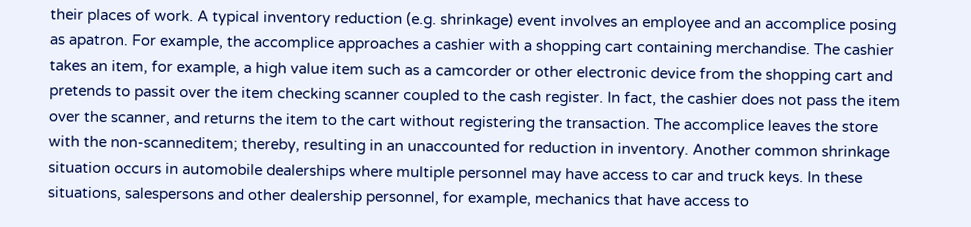their places of work. A typical inventory reduction (e.g. shrinkage) event involves an employee and an accomplice posing as apatron. For example, the accomplice approaches a cashier with a shopping cart containing merchandise. The cashier takes an item, for example, a high value item such as a camcorder or other electronic device from the shopping cart and pretends to passit over the item checking scanner coupled to the cash register. In fact, the cashier does not pass the item over the scanner, and returns the item to the cart without registering the transaction. The accomplice leaves the store with the non-scanneditem; thereby, resulting in an unaccounted for reduction in inventory. Another common shrinkage situation occurs in automobile dealerships where multiple personnel may have access to car and truck keys. In these situations, salespersons and other dealership personnel, for example, mechanics that have access to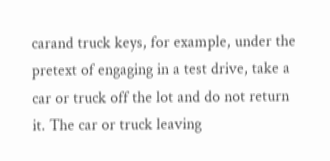carand truck keys, for example, under the pretext of engaging in a test drive, take a car or truck off the lot and do not return it. The car or truck leaving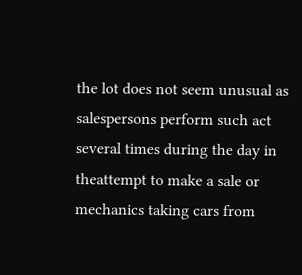the lot does not seem unusual as salespersons perform such act several times during the day in theattempt to make a sale or mechanics taking cars from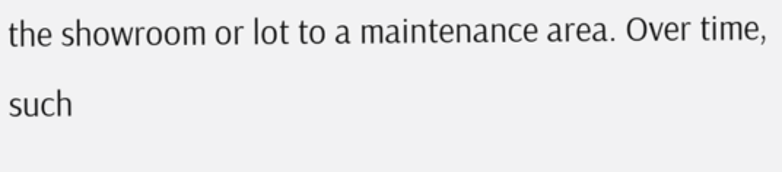the showroom or lot to a maintenance area. Over time, such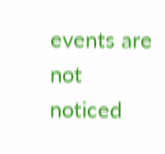events are not noticed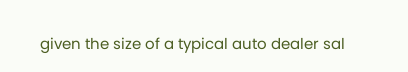given the size of a typical auto dealer sal